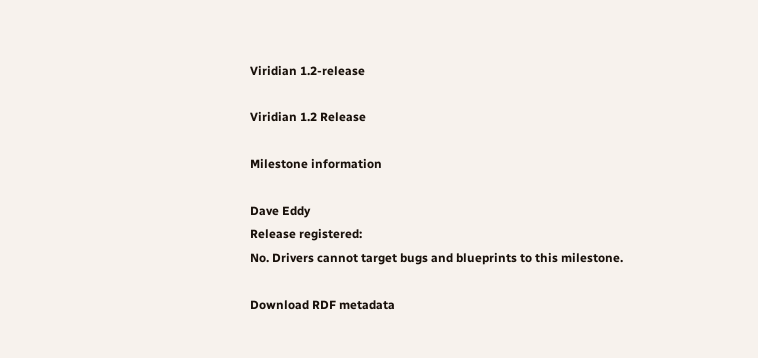Viridian 1.2-release

Viridian 1.2 Release

Milestone information

Dave Eddy
Release registered:
No. Drivers cannot target bugs and blueprints to this milestone.

Download RDF metadata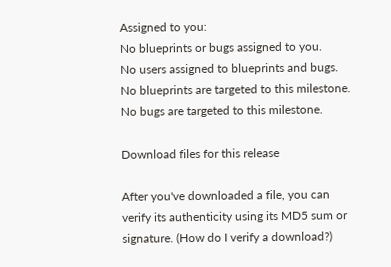Assigned to you:
No blueprints or bugs assigned to you.
No users assigned to blueprints and bugs.
No blueprints are targeted to this milestone.
No bugs are targeted to this milestone.

Download files for this release

After you've downloaded a file, you can verify its authenticity using its MD5 sum or signature. (How do I verify a download?)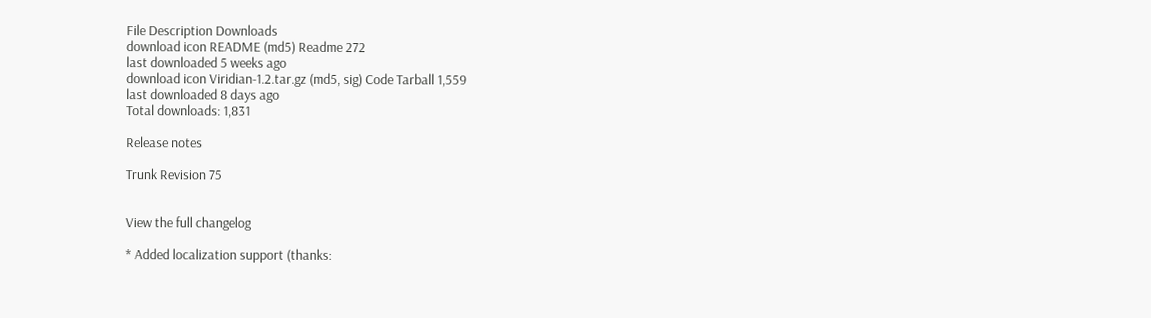File Description Downloads
download icon README (md5) Readme 272
last downloaded 5 weeks ago
download icon Viridian-1.2.tar.gz (md5, sig) Code Tarball 1,559
last downloaded 8 days ago
Total downloads: 1,831

Release notes

Trunk Revision 75


View the full changelog

* Added localization support (thanks: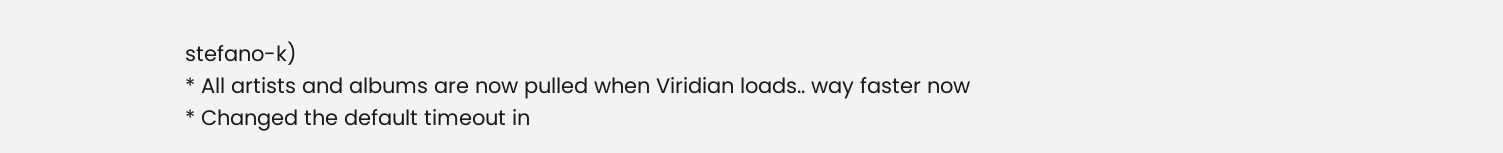stefano-k)
* All artists and albums are now pulled when Viridian loads.. way faster now
* Changed the default timeout in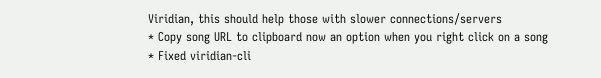Viridian, this should help those with slower connections/servers
* Copy song URL to clipboard now an option when you right click on a song
* Fixed viridian-cli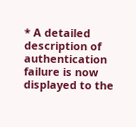* A detailed description of authentication failure is now displayed to the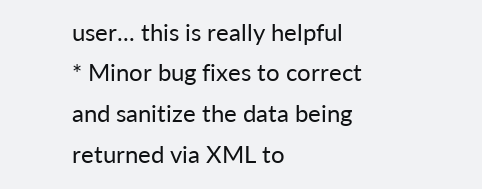user... this is really helpful
* Minor bug fixes to correct and sanitize the data being returned via XML to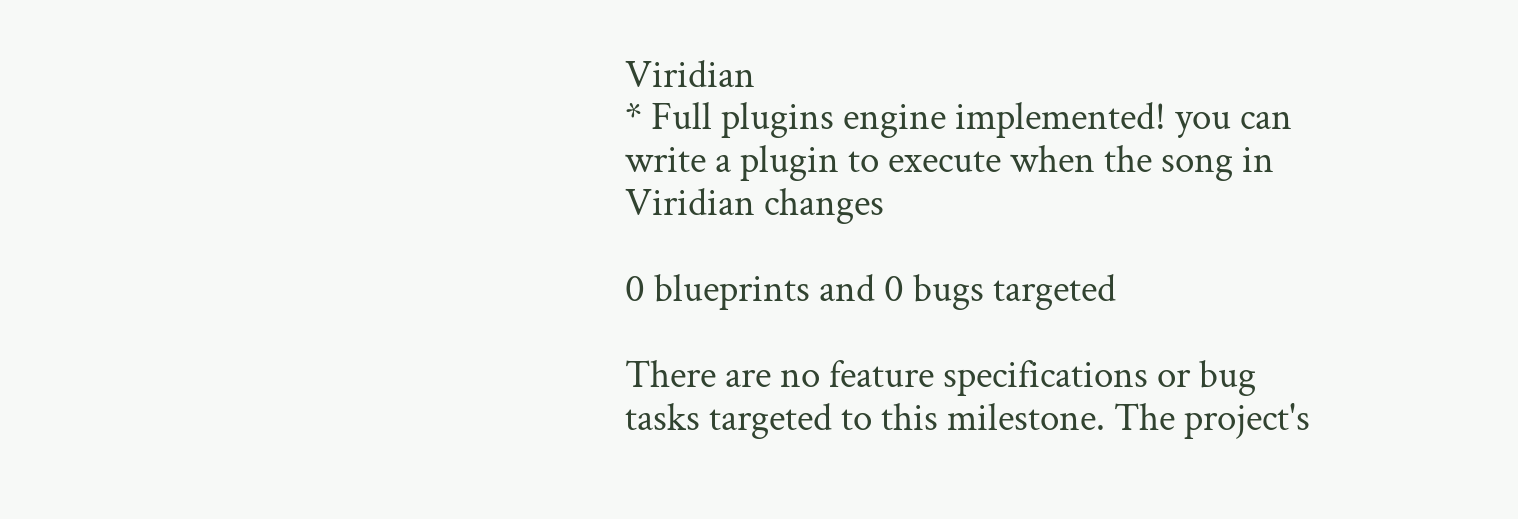Viridian
* Full plugins engine implemented! you can write a plugin to execute when the song in Viridian changes

0 blueprints and 0 bugs targeted

There are no feature specifications or bug tasks targeted to this milestone. The project's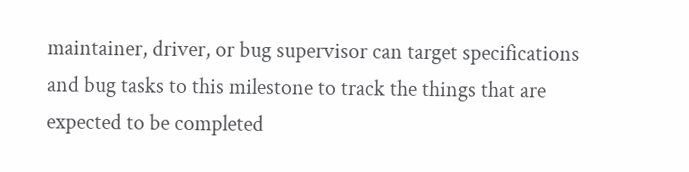maintainer, driver, or bug supervisor can target specifications and bug tasks to this milestone to track the things that are expected to be completed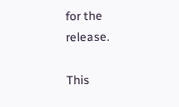for the release.

This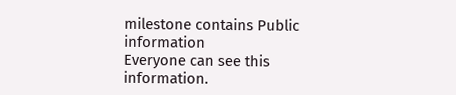milestone contains Public information
Everyone can see this information.